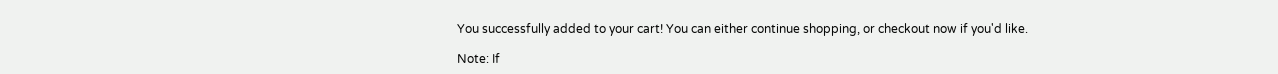You successfully added to your cart! You can either continue shopping, or checkout now if you'd like.

Note: If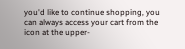you'd like to continue shopping, you can always access your cart from the icon at the upper-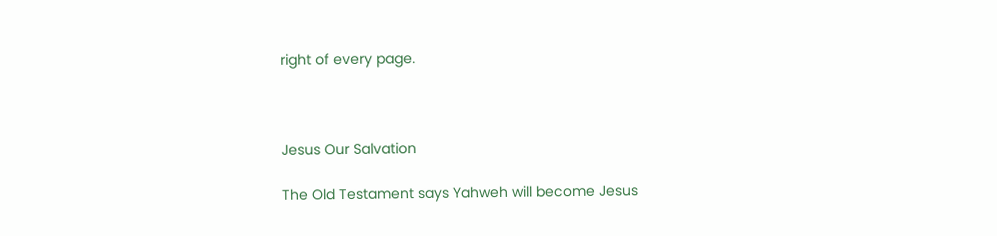right of every page.



Jesus Our Salvation

The Old Testament says Yahweh will become Jesus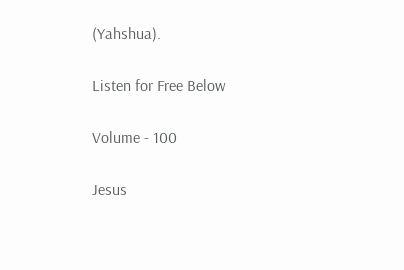(Yahshua).

Listen for Free Below

Volume - 100

Jesus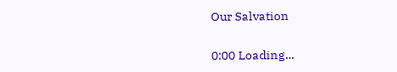Our Salvation


0:00 Loading...